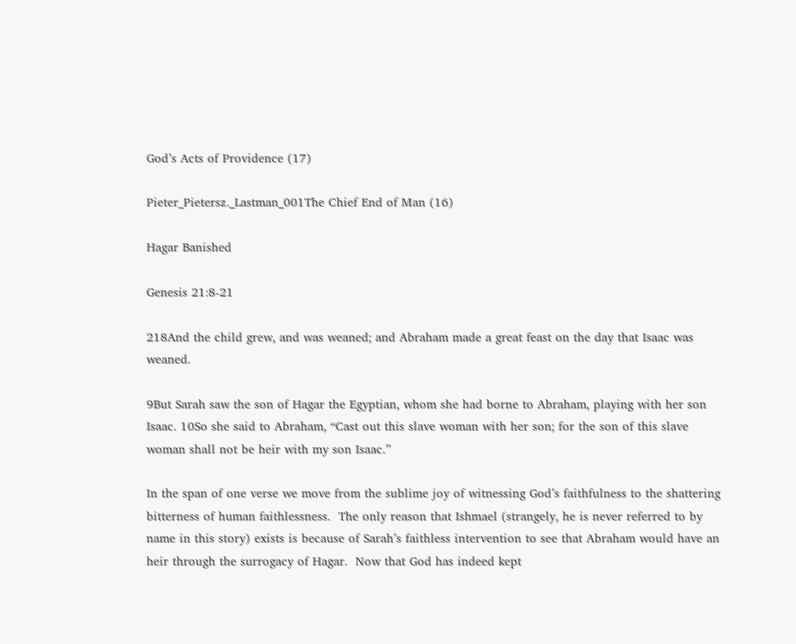God’s Acts of Providence (17)

Pieter_Pietersz._Lastman_001The Chief End of Man (16)

Hagar Banished

Genesis 21:8-21

218And the child grew, and was weaned; and Abraham made a great feast on the day that Isaac was weaned.

9But Sarah saw the son of Hagar the Egyptian, whom she had borne to Abraham, playing with her son Isaac. 10So she said to Abraham, “Cast out this slave woman with her son; for the son of this slave woman shall not be heir with my son Isaac.”

In the span of one verse we move from the sublime joy of witnessing God’s faithfulness to the shattering bitterness of human faithlessness.  The only reason that Ishmael (strangely, he is never referred to by name in this story) exists is because of Sarah’s faithless intervention to see that Abraham would have an heir through the surrogacy of Hagar.  Now that God has indeed kept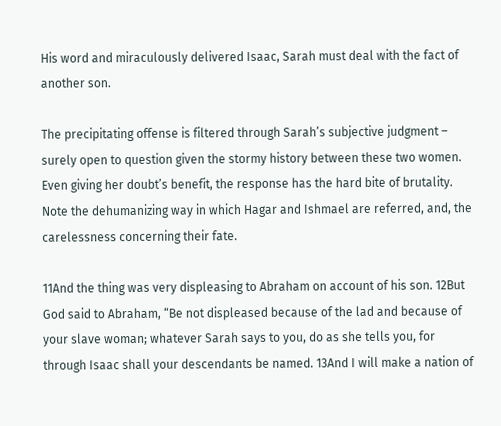His word and miraculously delivered Isaac, Sarah must deal with the fact of another son.

The precipitating offense is filtered through Sarah’s subjective judgment – surely open to question given the stormy history between these two women.  Even giving her doubt’s benefit, the response has the hard bite of brutality.  Note the dehumanizing way in which Hagar and Ishmael are referred, and, the carelessness concerning their fate.

11And the thing was very displeasing to Abraham on account of his son. 12But God said to Abraham, “Be not displeased because of the lad and because of your slave woman; whatever Sarah says to you, do as she tells you, for through Isaac shall your descendants be named. 13And I will make a nation of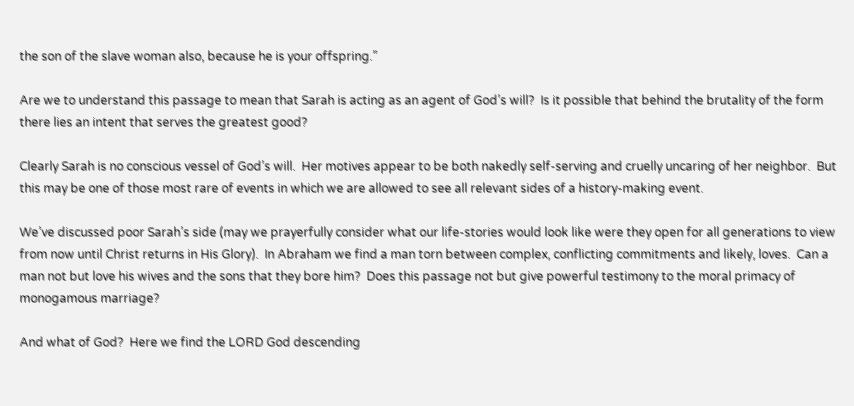the son of the slave woman also, because he is your offspring.”

Are we to understand this passage to mean that Sarah is acting as an agent of God’s will?  Is it possible that behind the brutality of the form there lies an intent that serves the greatest good?

Clearly Sarah is no conscious vessel of God’s will.  Her motives appear to be both nakedly self-serving and cruelly uncaring of her neighbor.  But this may be one of those most rare of events in which we are allowed to see all relevant sides of a history-making event.

We’ve discussed poor Sarah’s side (may we prayerfully consider what our life-stories would look like were they open for all generations to view from now until Christ returns in His Glory).  In Abraham we find a man torn between complex, conflicting commitments and likely, loves.  Can a man not but love his wives and the sons that they bore him?  Does this passage not but give powerful testimony to the moral primacy of monogamous marriage?

And what of God?  Here we find the LORD God descending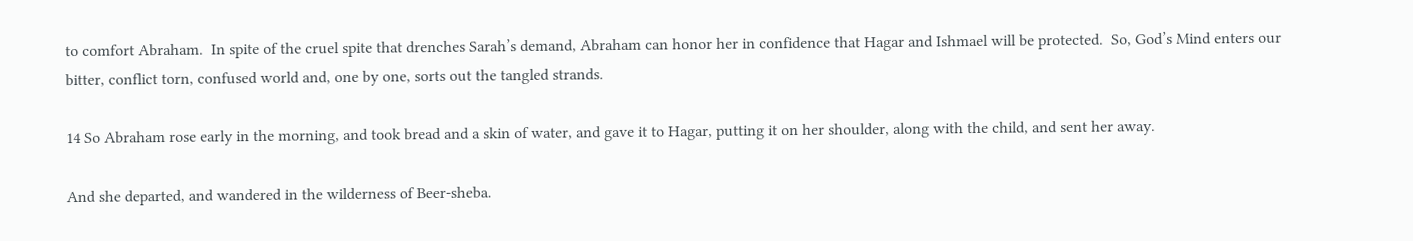to comfort Abraham.  In spite of the cruel spite that drenches Sarah’s demand, Abraham can honor her in confidence that Hagar and Ishmael will be protected.  So, God’s Mind enters our bitter, conflict torn, confused world and, one by one, sorts out the tangled strands.

14 So Abraham rose early in the morning, and took bread and a skin of water, and gave it to Hagar, putting it on her shoulder, along with the child, and sent her away.

And she departed, and wandered in the wilderness of Beer-sheba.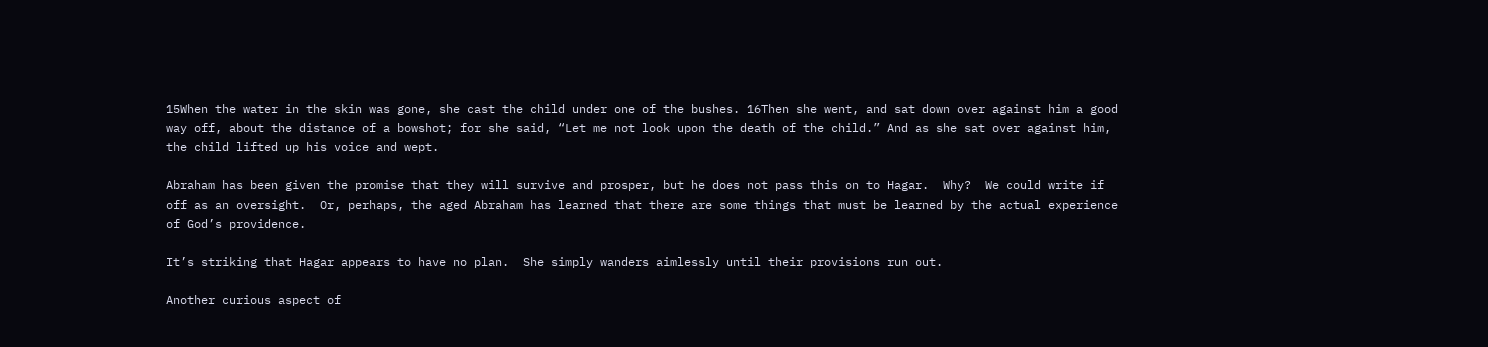15When the water in the skin was gone, she cast the child under one of the bushes. 16Then she went, and sat down over against him a good way off, about the distance of a bowshot; for she said, “Let me not look upon the death of the child.” And as she sat over against him, the child lifted up his voice and wept.

Abraham has been given the promise that they will survive and prosper, but he does not pass this on to Hagar.  Why?  We could write if off as an oversight.  Or, perhaps, the aged Abraham has learned that there are some things that must be learned by the actual experience of God’s providence.

It’s striking that Hagar appears to have no plan.  She simply wanders aimlessly until their provisions run out.

Another curious aspect of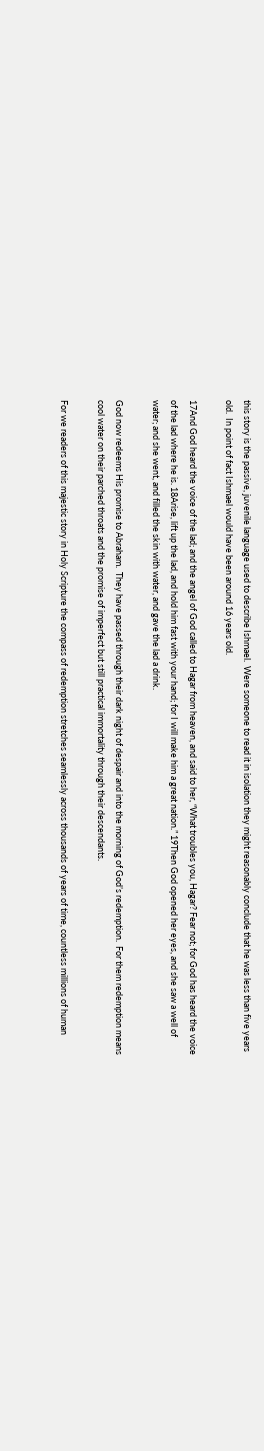this story is the passive, juvenile language used to describe Ishmael.  Were someone to read it in isolation they might reasonably conclude that he was less than five years old.  In point of fact Ishmael would have been around 16 years old.

17And God heard the voice of the lad; and the angel of God called to Hagar from heaven, and said to her, “What troubles you, Hagar? Fear not; for God has heard the voice of the lad where he is. 18Arise, lift up the lad, and hold him fast with your hand; for I will make him a great nation.” 19Then God opened her eyes, and she saw a well of water; and she went, and filled the skin with water, and gave the lad a drink.

God now redeems His promise to Abraham.  They have passed through their dark night of despair and into the morning of God’s redemption.  For them redemption means cool water on their parched throats and the promise of imperfect but still practical immortality through their descendants.

For we readers of this majestic story in Holy Scripture the compass of redemption stretches seamlessly across thousands of years of time, countless millions of human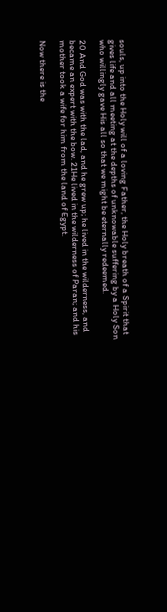souls, up into the Holy will of a loving Father, the Holy breath of a Spirit that gives life and all meeting at the depths of unknowable suffering by a Holy Son who willingly gave His all so that we might be eternally redeemed.

20 And God was with the lad, and he grew up; he lived in the wilderness, and became an expert with the bow. 21He lived in the wilderness of Paran; and his mother took a wife for him from the land of Egypt.

Now there is the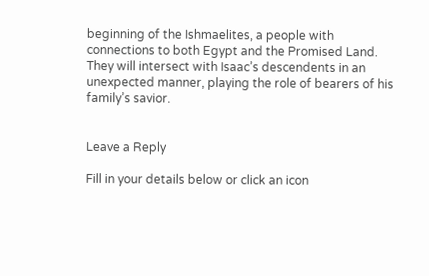beginning of the Ishmaelites, a people with connections to both Egypt and the Promised Land.  They will intersect with Isaac’s descendents in an unexpected manner, playing the role of bearers of his family’s savior.


Leave a Reply

Fill in your details below or click an icon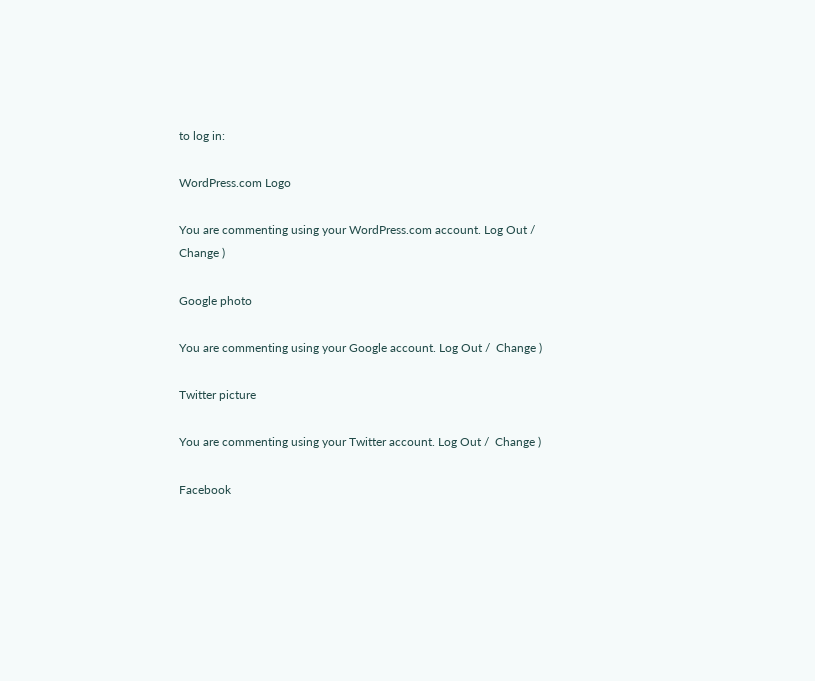to log in:

WordPress.com Logo

You are commenting using your WordPress.com account. Log Out /  Change )

Google photo

You are commenting using your Google account. Log Out /  Change )

Twitter picture

You are commenting using your Twitter account. Log Out /  Change )

Facebook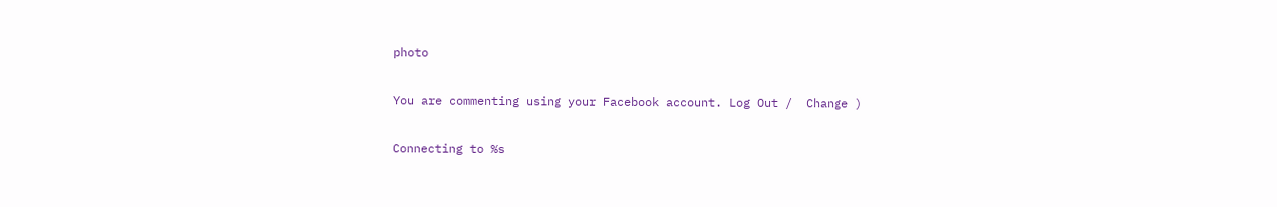photo

You are commenting using your Facebook account. Log Out /  Change )

Connecting to %s